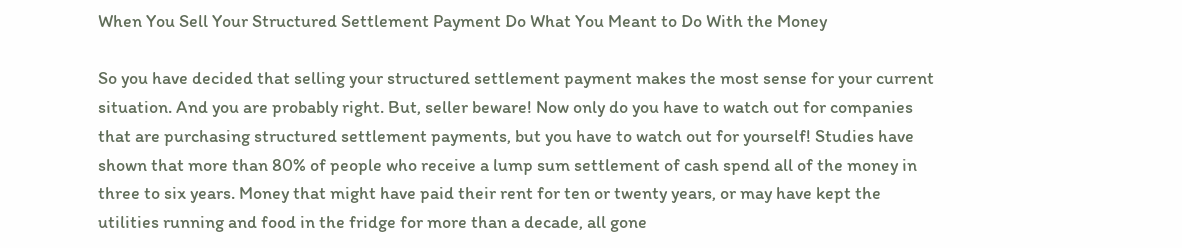When You Sell Your Structured Settlement Payment Do What You Meant to Do With the Money

So you have decided that selling your structured settlement payment makes the most sense for your current situation. And you are probably right. But, seller beware! Now only do you have to watch out for companies that are purchasing structured settlement payments, but you have to watch out for yourself! Studies have shown that more than 80% of people who receive a lump sum settlement of cash spend all of the money in three to six years. Money that might have paid their rent for ten or twenty years, or may have kept the utilities running and food in the fridge for more than a decade, all gone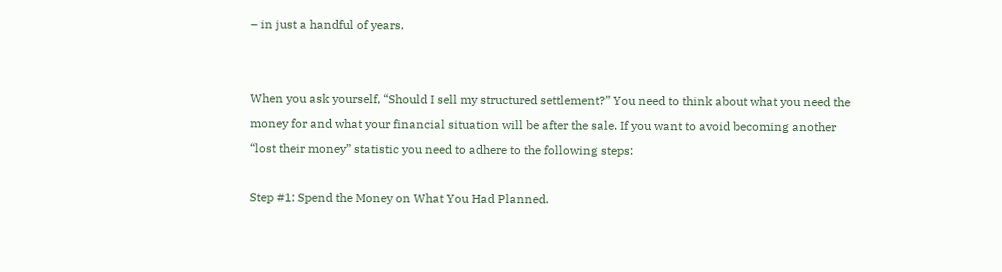– in just a handful of years.


When you ask yourself, “Should I sell my structured settlement?” You need to think about what you need the money for and what your financial situation will be after the sale. If you want to avoid becoming another “lost their money” statistic you need to adhere to the following steps:

Step #1: Spend the Money on What You Had Planned.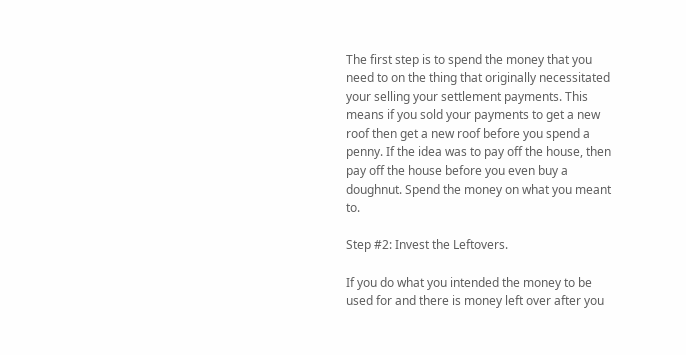The first step is to spend the money that you need to on the thing that originally necessitated your selling your settlement payments. This means if you sold your payments to get a new roof then get a new roof before you spend a penny. If the idea was to pay off the house, then pay off the house before you even buy a doughnut. Spend the money on what you meant to.

Step #2: Invest the Leftovers.

If you do what you intended the money to be used for and there is money left over after you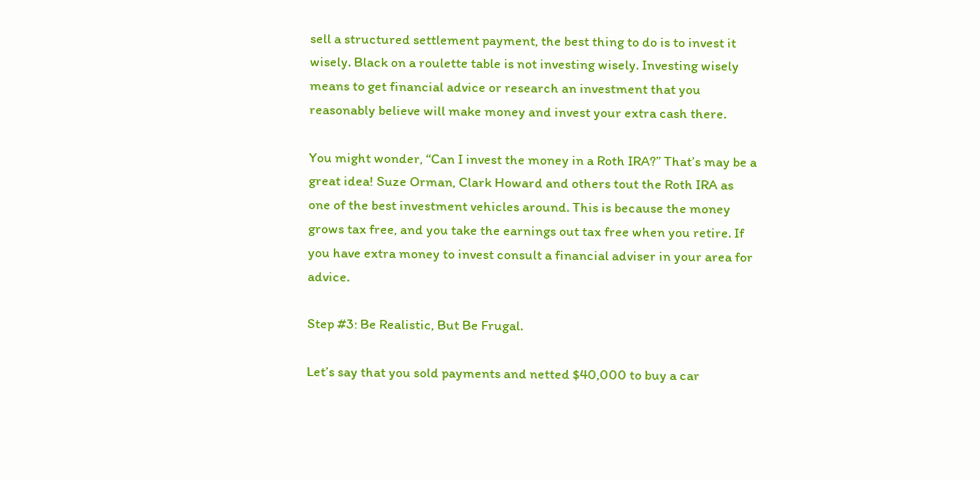sell a structured settlement payment, the best thing to do is to invest it wisely. Black on a roulette table is not investing wisely. Investing wisely means to get financial advice or research an investment that you reasonably believe will make money and invest your extra cash there.

You might wonder, “Can I invest the money in a Roth IRA?” That’s may be a great idea! Suze Orman, Clark Howard and others tout the Roth IRA as one of the best investment vehicles around. This is because the money grows tax free, and you take the earnings out tax free when you retire. If you have extra money to invest consult a financial adviser in your area for advice.

Step #3: Be Realistic, But Be Frugal.

Let’s say that you sold payments and netted $40,000 to buy a car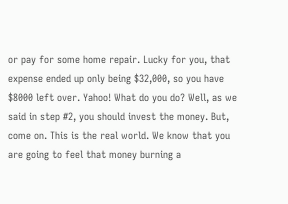or pay for some home repair. Lucky for you, that expense ended up only being $32,000, so you have $8000 left over. Yahoo! What do you do? Well, as we said in step #2, you should invest the money. But, come on. This is the real world. We know that you are going to feel that money burning a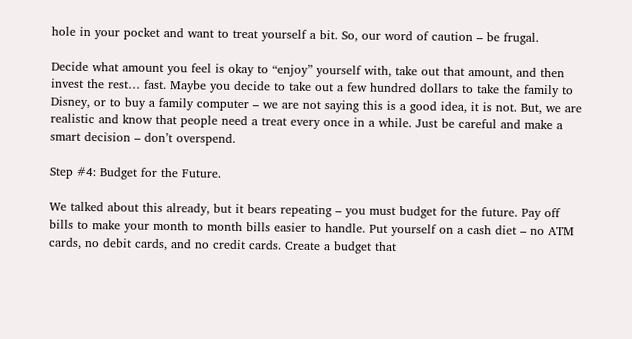hole in your pocket and want to treat yourself a bit. So, our word of caution – be frugal.

Decide what amount you feel is okay to “enjoy” yourself with, take out that amount, and then invest the rest… fast. Maybe you decide to take out a few hundred dollars to take the family to Disney, or to buy a family computer – we are not saying this is a good idea, it is not. But, we are realistic and know that people need a treat every once in a while. Just be careful and make a smart decision – don’t overspend.

Step #4: Budget for the Future.

We talked about this already, but it bears repeating – you must budget for the future. Pay off bills to make your month to month bills easier to handle. Put yourself on a cash diet – no ATM cards, no debit cards, and no credit cards. Create a budget that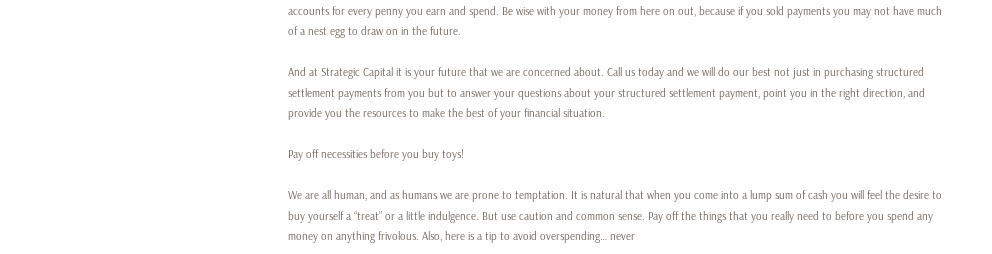accounts for every penny you earn and spend. Be wise with your money from here on out, because if you sold payments you may not have much of a nest egg to draw on in the future.

And at Strategic Capital it is your future that we are concerned about. Call us today and we will do our best not just in purchasing structured settlement payments from you but to answer your questions about your structured settlement payment, point you in the right direction, and provide you the resources to make the best of your financial situation.

Pay off necessities before you buy toys!

We are all human, and as humans we are prone to temptation. It is natural that when you come into a lump sum of cash you will feel the desire to buy yourself a “treat” or a little indulgence. But use caution and common sense. Pay off the things that you really need to before you spend any money on anything frivolous. Also, here is a tip to avoid overspending… never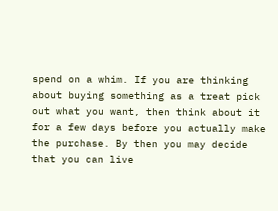spend on a whim. If you are thinking about buying something as a treat pick out what you want, then think about it for a few days before you actually make the purchase. By then you may decide that you can live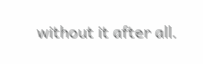without it after all.